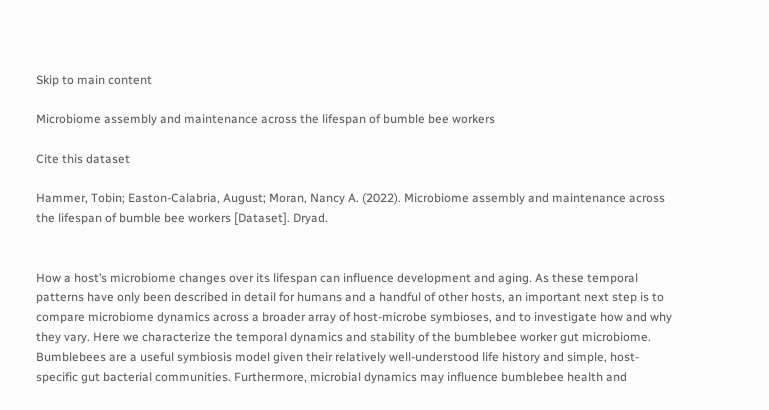Skip to main content

Microbiome assembly and maintenance across the lifespan of bumble bee workers

Cite this dataset

Hammer, Tobin; Easton-Calabria, August; Moran, Nancy A. (2022). Microbiome assembly and maintenance across the lifespan of bumble bee workers [Dataset]. Dryad.


How a host’s microbiome changes over its lifespan can influence development and aging. As these temporal patterns have only been described in detail for humans and a handful of other hosts, an important next step is to compare microbiome dynamics across a broader array of host-microbe symbioses, and to investigate how and why they vary. Here we characterize the temporal dynamics and stability of the bumblebee worker gut microbiome. Bumblebees are a useful symbiosis model given their relatively well-understood life history and simple, host-specific gut bacterial communities. Furthermore, microbial dynamics may influence bumblebee health and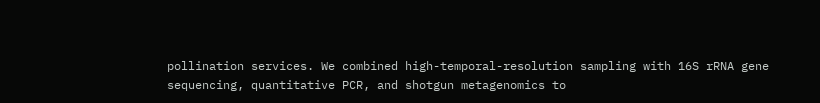pollination services. We combined high-temporal-resolution sampling with 16S rRNA gene sequencing, quantitative PCR, and shotgun metagenomics to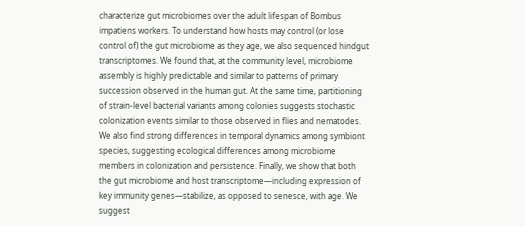characterize gut microbiomes over the adult lifespan of Bombus impatiens workers. To understand how hosts may control (or lose control of) the gut microbiome as they age, we also sequenced hindgut transcriptomes. We found that, at the community level, microbiome assembly is highly predictable and similar to patterns of primary succession observed in the human gut. At the same time, partitioning of strain-level bacterial variants among colonies suggests stochastic colonization events similar to those observed in flies and nematodes. We also find strong differences in temporal dynamics among symbiont species, suggesting ecological differences among microbiome members in colonization and persistence. Finally, we show that both the gut microbiome and host transcriptome—including expression of key immunity genes—stabilize, as opposed to senesce, with age. We suggest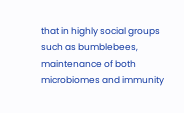that in highly social groups such as bumblebees, maintenance of both microbiomes and immunity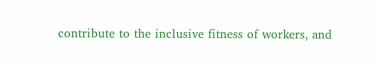contribute to the inclusive fitness of workers, and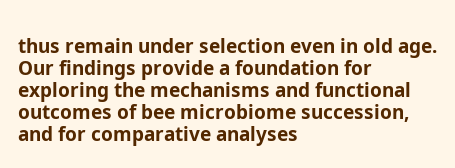thus remain under selection even in old age. Our findings provide a foundation for exploring the mechanisms and functional outcomes of bee microbiome succession, and for comparative analyses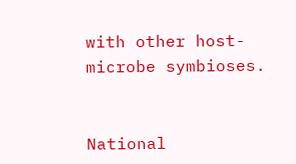with other host-microbe symbioses.


National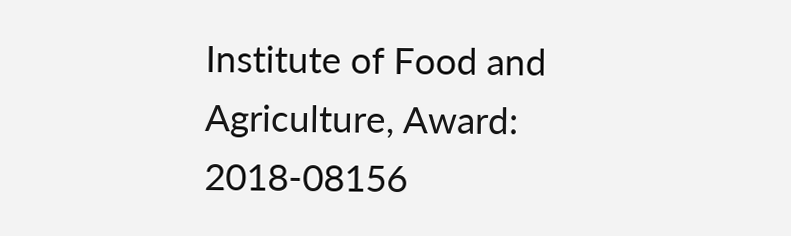Institute of Food and Agriculture, Award: 2018-08156